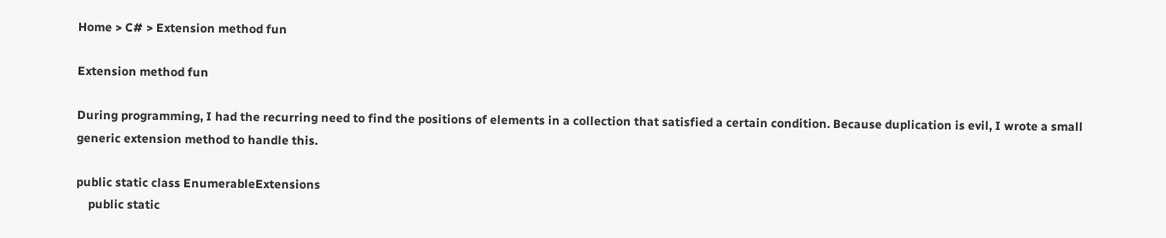Home > C# > Extension method fun

Extension method fun

During programming, I had the recurring need to find the positions of elements in a collection that satisfied a certain condition. Because duplication is evil, I wrote a small generic extension method to handle this.

public static class EnumerableExtensions
    public static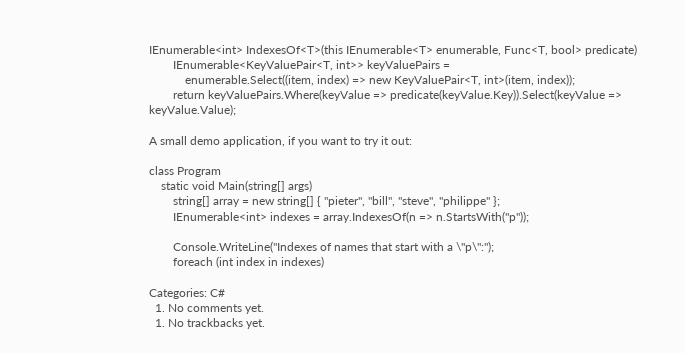IEnumerable<int> IndexesOf<T>(this IEnumerable<T> enumerable, Func<T, bool> predicate)
        IEnumerable<KeyValuePair<T, int>> keyValuePairs =
            enumerable.Select((item, index) => new KeyValuePair<T, int>(item, index));
        return keyValuePairs.Where(keyValue => predicate(keyValue.Key)).Select(keyValue => keyValue.Value);

A small demo application, if you want to try it out:

class Program
    static void Main(string[] args)
        string[] array = new string[] { "pieter", "bill", "steve", "philippe" };
        IEnumerable<int> indexes = array.IndexesOf(n => n.StartsWith("p"));

        Console.WriteLine("Indexes of names that start with a \"p\":");
        foreach (int index in indexes)

Categories: C#
  1. No comments yet.
  1. No trackbacks yet.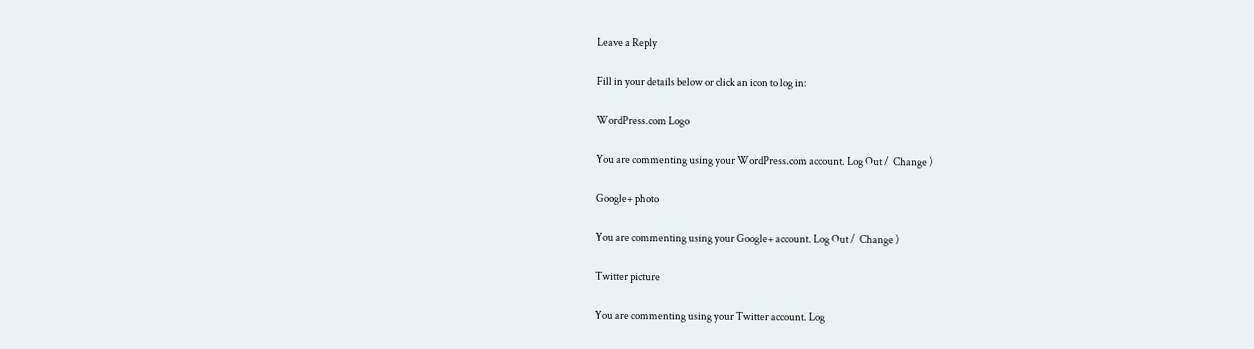Leave a Reply

Fill in your details below or click an icon to log in:

WordPress.com Logo

You are commenting using your WordPress.com account. Log Out /  Change )

Google+ photo

You are commenting using your Google+ account. Log Out /  Change )

Twitter picture

You are commenting using your Twitter account. Log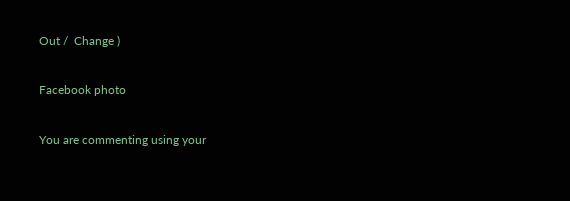Out /  Change )

Facebook photo

You are commenting using your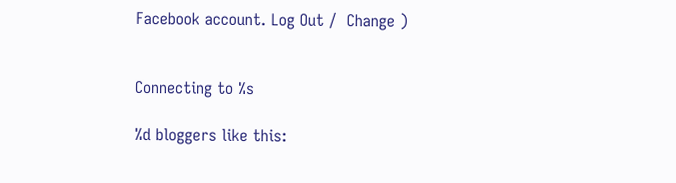Facebook account. Log Out /  Change )


Connecting to %s

%d bloggers like this: